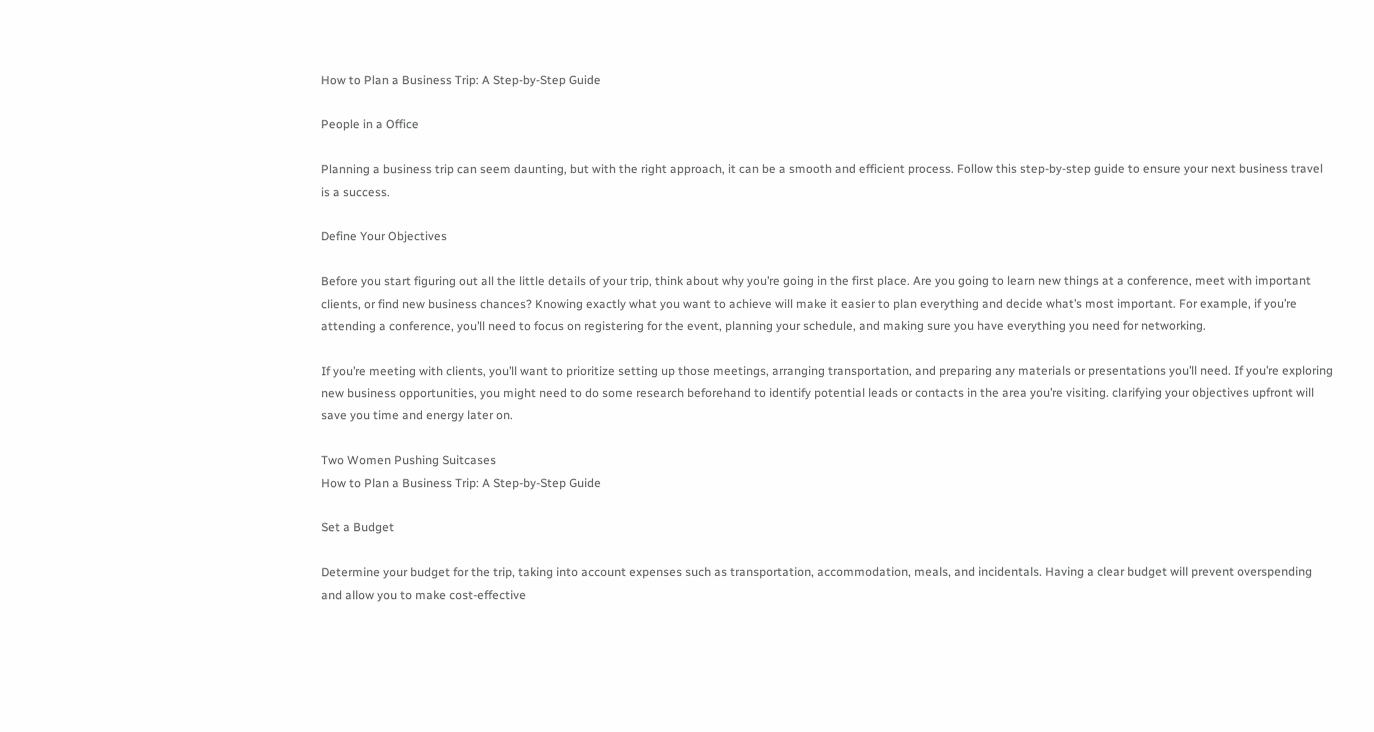How to Plan a Business Trip: A Step-by-Step Guide

People in a Office

Planning a business trip can seem daunting, but with the right approach, it can be a smooth and efficient process. Follow this step-by-step guide to ensure your next business travel is a success.

Define Your Objectives

Before you start figuring out all the little details of your trip, think about why you’re going in the first place. Are you going to learn new things at a conference, meet with important clients, or find new business chances? Knowing exactly what you want to achieve will make it easier to plan everything and decide what’s most important. For example, if you’re attending a conference, you’ll need to focus on registering for the event, planning your schedule, and making sure you have everything you need for networking.

If you’re meeting with clients, you’ll want to prioritize setting up those meetings, arranging transportation, and preparing any materials or presentations you’ll need. If you’re exploring new business opportunities, you might need to do some research beforehand to identify potential leads or contacts in the area you’re visiting. clarifying your objectives upfront will save you time and energy later on.

Two Women Pushing Suitcases
How to Plan a Business Trip: A Step-by-Step Guide

Set a Budget

Determine your budget for the trip, taking into account expenses such as transportation, accommodation, meals, and incidentals. Having a clear budget will prevent overspending and allow you to make cost-effective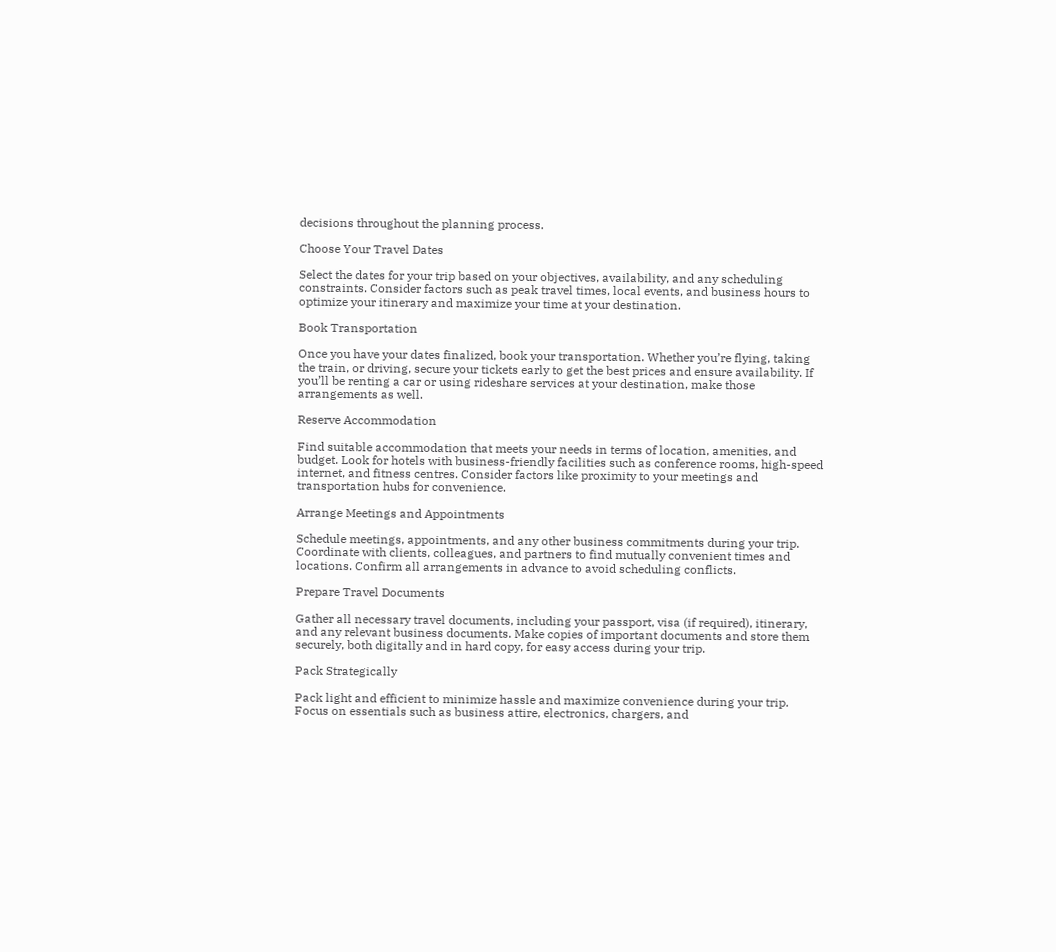decisions throughout the planning process.

Choose Your Travel Dates

Select the dates for your trip based on your objectives, availability, and any scheduling constraints. Consider factors such as peak travel times, local events, and business hours to optimize your itinerary and maximize your time at your destination.

Book Transportation

Once you have your dates finalized, book your transportation. Whether you’re flying, taking the train, or driving, secure your tickets early to get the best prices and ensure availability. If you’ll be renting a car or using rideshare services at your destination, make those arrangements as well.

Reserve Accommodation

Find suitable accommodation that meets your needs in terms of location, amenities, and budget. Look for hotels with business-friendly facilities such as conference rooms, high-speed internet, and fitness centres. Consider factors like proximity to your meetings and transportation hubs for convenience.

Arrange Meetings and Appointments

Schedule meetings, appointments, and any other business commitments during your trip. Coordinate with clients, colleagues, and partners to find mutually convenient times and locations. Confirm all arrangements in advance to avoid scheduling conflicts.

Prepare Travel Documents

Gather all necessary travel documents, including your passport, visa (if required), itinerary, and any relevant business documents. Make copies of important documents and store them securely, both digitally and in hard copy, for easy access during your trip.

Pack Strategically

Pack light and efficient to minimize hassle and maximize convenience during your trip. Focus on essentials such as business attire, electronics, chargers, and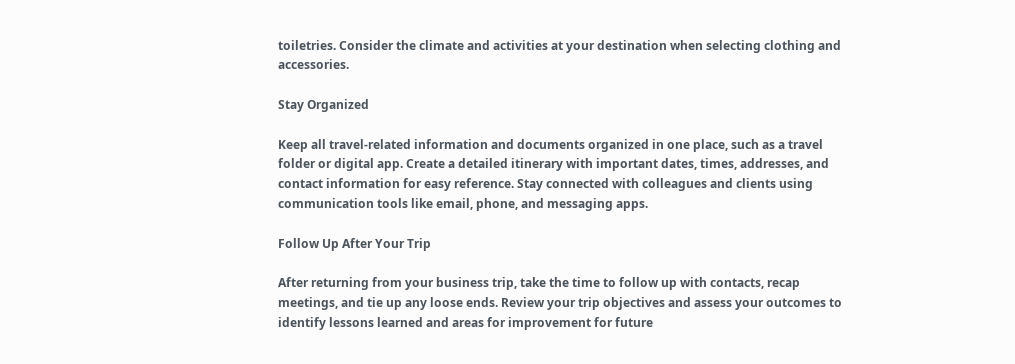toiletries. Consider the climate and activities at your destination when selecting clothing and accessories.

Stay Organized

Keep all travel-related information and documents organized in one place, such as a travel folder or digital app. Create a detailed itinerary with important dates, times, addresses, and contact information for easy reference. Stay connected with colleagues and clients using communication tools like email, phone, and messaging apps.

Follow Up After Your Trip

After returning from your business trip, take the time to follow up with contacts, recap meetings, and tie up any loose ends. Review your trip objectives and assess your outcomes to identify lessons learned and areas for improvement for future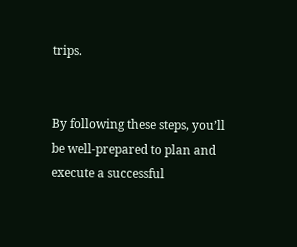trips.


By following these steps, you’ll be well-prepared to plan and execute a successful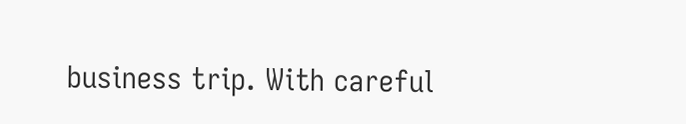business trip. With careful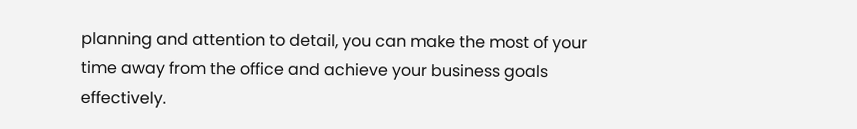planning and attention to detail, you can make the most of your time away from the office and achieve your business goals effectively.